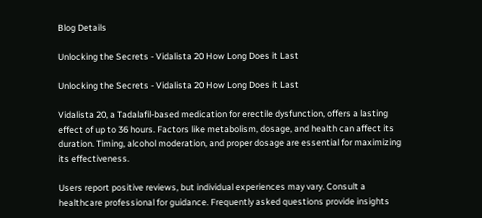Blog Details

Unlocking the Secrets - Vidalista 20 How Long Does it Last

Unlocking the Secrets - Vidalista 20 How Long Does it Last

Vidalista 20, a Tadalafil-based medication for erectile dysfunction, offers a lasting effect of up to 36 hours. Factors like metabolism, dosage, and health can affect its duration. Timing, alcohol moderation, and proper dosage are essential for maximizing its effectiveness.

Users report positive reviews, but individual experiences may vary. Consult a healthcare professional for guidance. Frequently asked questions provide insights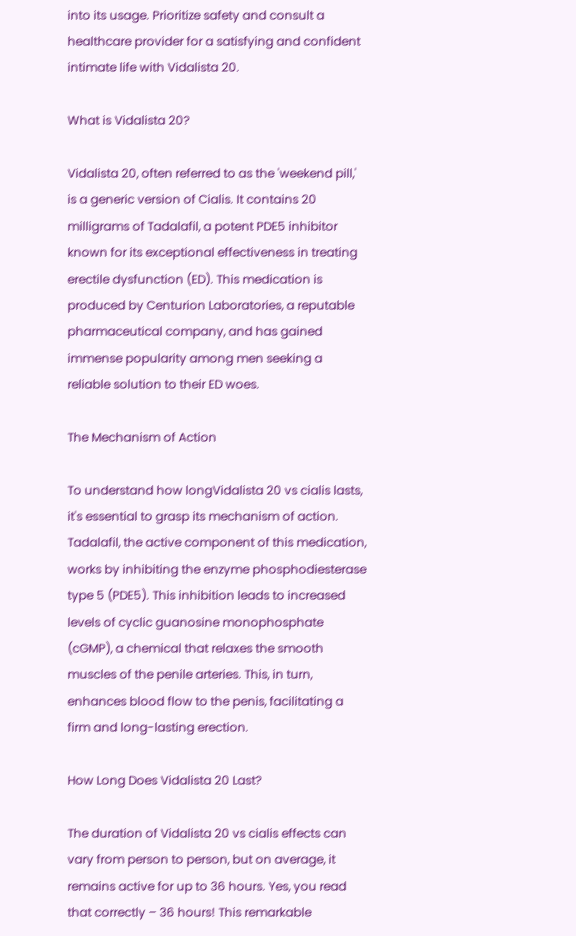into its usage. Prioritize safety and consult a healthcare provider for a satisfying and confident intimate life with Vidalista 20.

What is Vidalista 20?

Vidalista 20, often referred to as the 'weekend pill,' is a generic version of Cialis. It contains 20 milligrams of Tadalafil, a potent PDE5 inhibitor known for its exceptional effectiveness in treating erectile dysfunction (ED). This medication is produced by Centurion Laboratories, a reputable pharmaceutical company, and has gained immense popularity among men seeking a reliable solution to their ED woes.

The Mechanism of Action

To understand how longVidalista 20 vs cialis lasts, it's essential to grasp its mechanism of action. Tadalafil, the active component of this medication, works by inhibiting the enzyme phosphodiesterase type 5 (PDE5). This inhibition leads to increased levels of cyclic guanosine monophosphate (cGMP), a chemical that relaxes the smooth muscles of the penile arteries. This, in turn, enhances blood flow to the penis, facilitating a firm and long-lasting erection.

How Long Does Vidalista 20 Last?

The duration of Vidalista 20 vs cialis effects can vary from person to person, but on average, it remains active for up to 36 hours. Yes, you read that correctly – 36 hours! This remarkable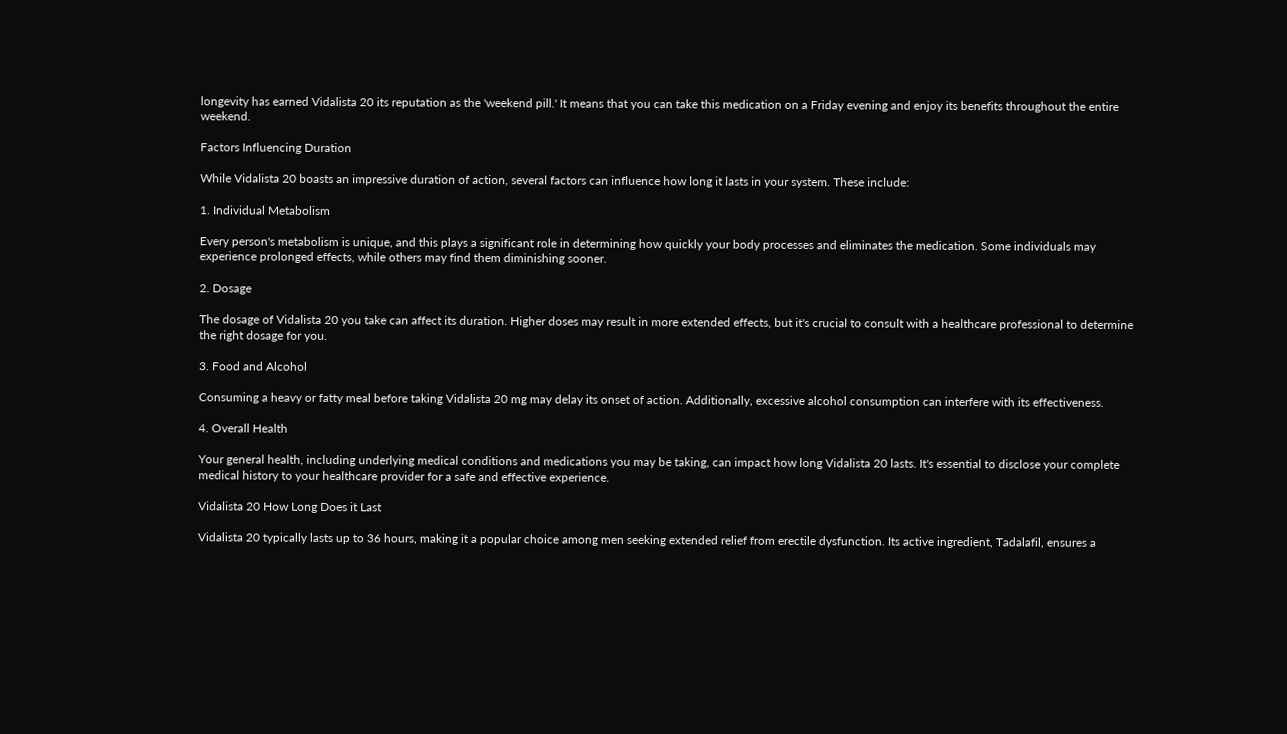longevity has earned Vidalista 20 its reputation as the 'weekend pill.' It means that you can take this medication on a Friday evening and enjoy its benefits throughout the entire weekend.

Factors Influencing Duration

While Vidalista 20 boasts an impressive duration of action, several factors can influence how long it lasts in your system. These include:

1. Individual Metabolism

Every person's metabolism is unique, and this plays a significant role in determining how quickly your body processes and eliminates the medication. Some individuals may experience prolonged effects, while others may find them diminishing sooner.

2. Dosage

The dosage of Vidalista 20 you take can affect its duration. Higher doses may result in more extended effects, but it's crucial to consult with a healthcare professional to determine the right dosage for you.

3. Food and Alcohol

Consuming a heavy or fatty meal before taking Vidalista 20 mg may delay its onset of action. Additionally, excessive alcohol consumption can interfere with its effectiveness.

4. Overall Health

Your general health, including underlying medical conditions and medications you may be taking, can impact how long Vidalista 20 lasts. It's essential to disclose your complete medical history to your healthcare provider for a safe and effective experience.

Vidalista 20 How Long Does it Last

Vidalista 20 typically lasts up to 36 hours, making it a popular choice among men seeking extended relief from erectile dysfunction. Its active ingredient, Tadalafil, ensures a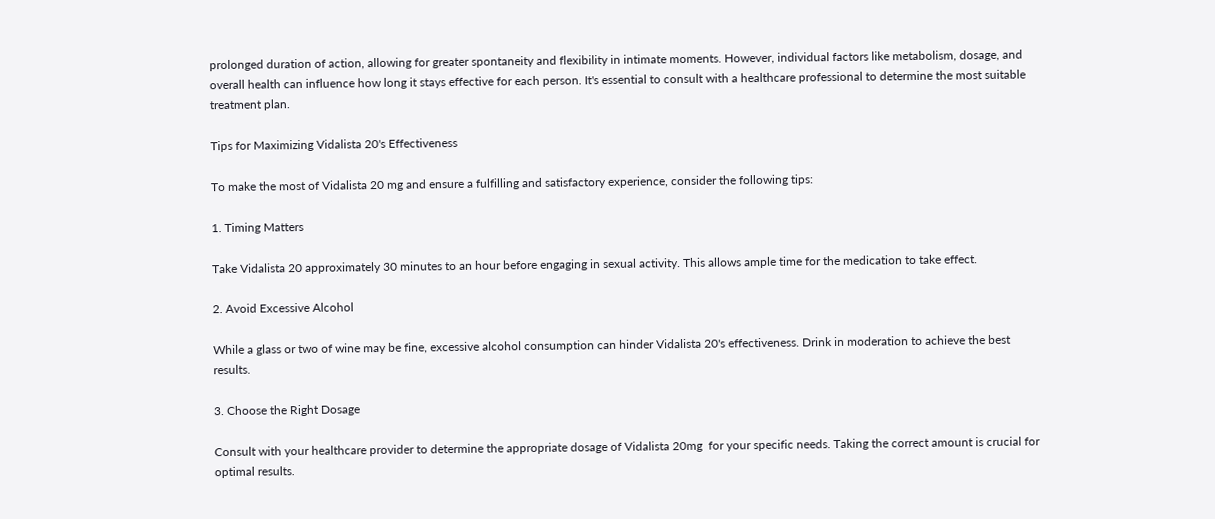prolonged duration of action, allowing for greater spontaneity and flexibility in intimate moments. However, individual factors like metabolism, dosage, and overall health can influence how long it stays effective for each person. It's essential to consult with a healthcare professional to determine the most suitable treatment plan.

Tips for Maximizing Vidalista 20's Effectiveness

To make the most of Vidalista 20 mg and ensure a fulfilling and satisfactory experience, consider the following tips:

1. Timing Matters

Take Vidalista 20 approximately 30 minutes to an hour before engaging in sexual activity. This allows ample time for the medication to take effect.

2. Avoid Excessive Alcohol

While a glass or two of wine may be fine, excessive alcohol consumption can hinder Vidalista 20's effectiveness. Drink in moderation to achieve the best results.

3. Choose the Right Dosage

Consult with your healthcare provider to determine the appropriate dosage of Vidalista 20mg  for your specific needs. Taking the correct amount is crucial for optimal results.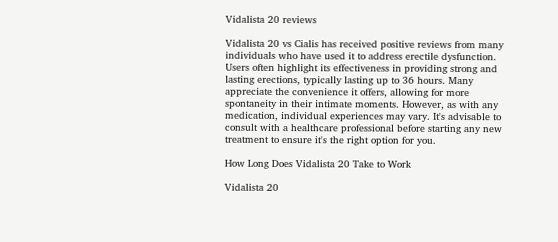Vidalista 20 reviews

Vidalista 20 vs Cialis has received positive reviews from many individuals who have used it to address erectile dysfunction. Users often highlight its effectiveness in providing strong and lasting erections, typically lasting up to 36 hours. Many appreciate the convenience it offers, allowing for more spontaneity in their intimate moments. However, as with any medication, individual experiences may vary. It's advisable to consult with a healthcare professional before starting any new treatment to ensure it's the right option for you.

How Long Does Vidalista 20 Take to Work

Vidalista 20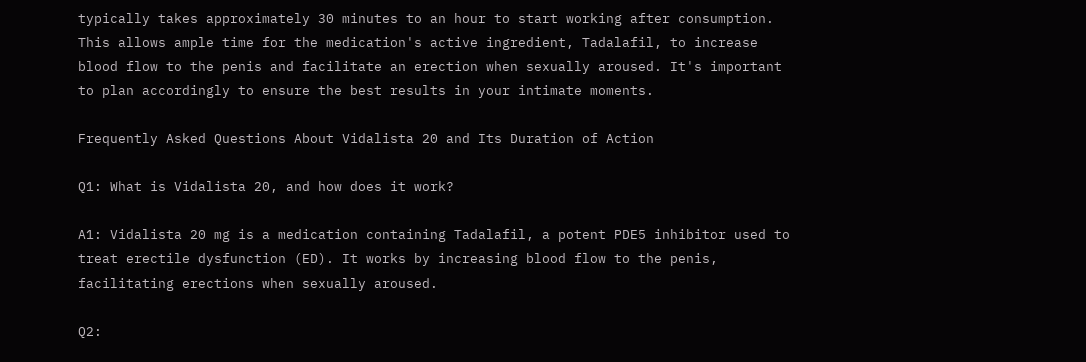typically takes approximately 30 minutes to an hour to start working after consumption. This allows ample time for the medication's active ingredient, Tadalafil, to increase blood flow to the penis and facilitate an erection when sexually aroused. It's important to plan accordingly to ensure the best results in your intimate moments.

Frequently Asked Questions About Vidalista 20 and Its Duration of Action

Q1: What is Vidalista 20, and how does it work?

A1: Vidalista 20 mg is a medication containing Tadalafil, a potent PDE5 inhibitor used to treat erectile dysfunction (ED). It works by increasing blood flow to the penis, facilitating erections when sexually aroused.

Q2: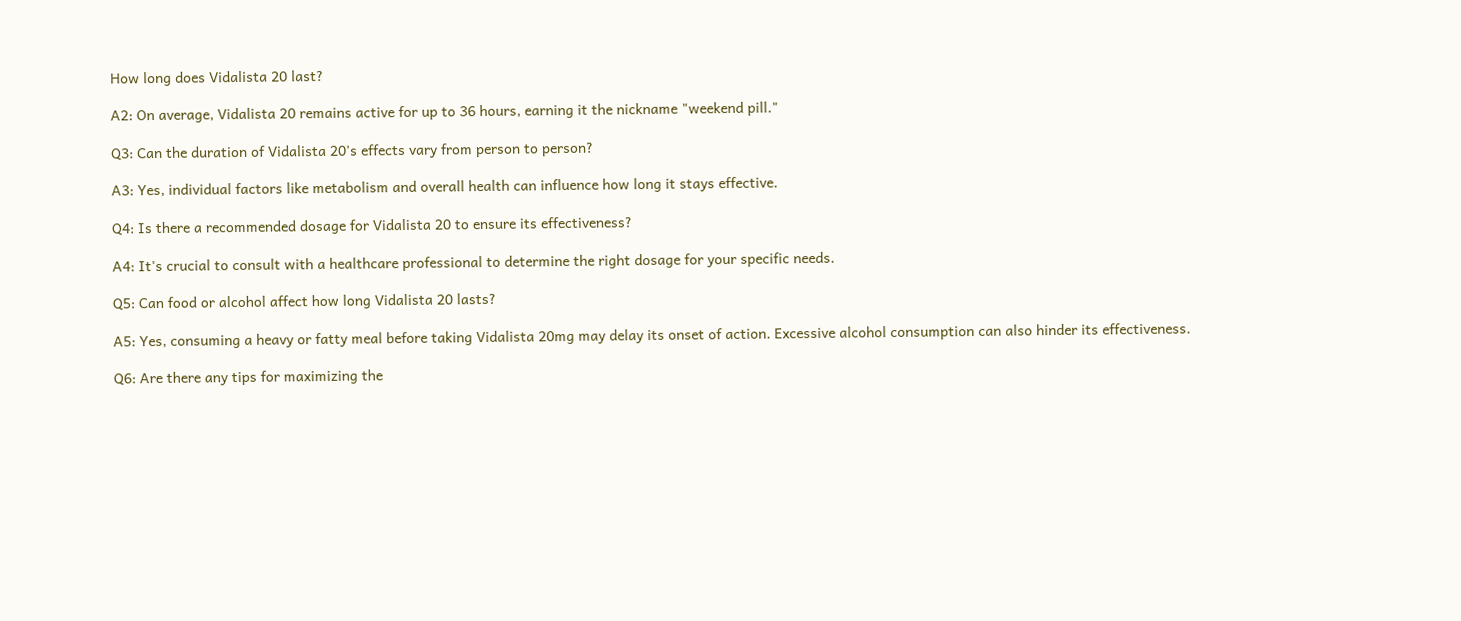How long does Vidalista 20 last?

A2: On average, Vidalista 20 remains active for up to 36 hours, earning it the nickname "weekend pill."

Q3: Can the duration of Vidalista 20's effects vary from person to person?

A3: Yes, individual factors like metabolism and overall health can influence how long it stays effective.

Q4: Is there a recommended dosage for Vidalista 20 to ensure its effectiveness?

A4: It's crucial to consult with a healthcare professional to determine the right dosage for your specific needs.

Q5: Can food or alcohol affect how long Vidalista 20 lasts?

A5: Yes, consuming a heavy or fatty meal before taking Vidalista 20mg may delay its onset of action. Excessive alcohol consumption can also hinder its effectiveness.

Q6: Are there any tips for maximizing the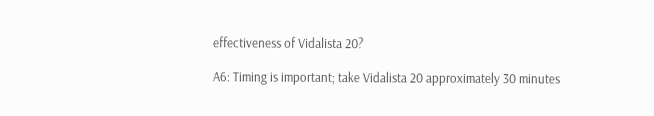effectiveness of Vidalista 20?

A6: Timing is important; take Vidalista 20 approximately 30 minutes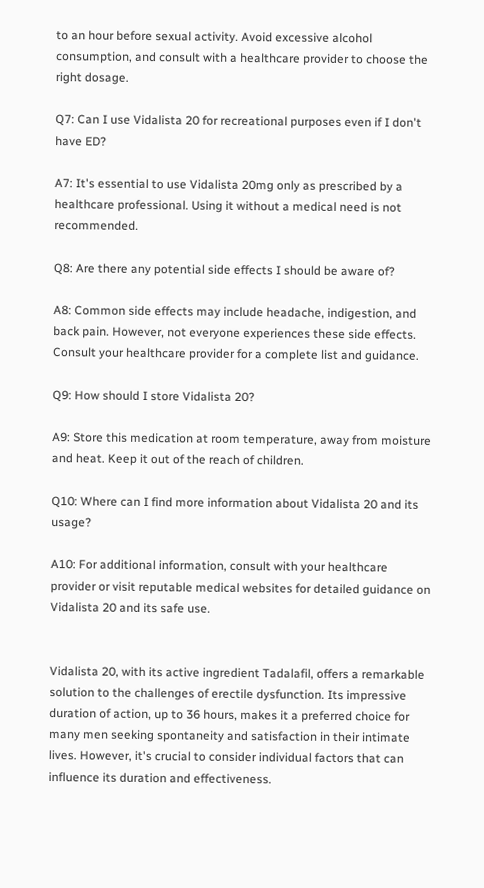to an hour before sexual activity. Avoid excessive alcohol consumption, and consult with a healthcare provider to choose the right dosage.

Q7: Can I use Vidalista 20 for recreational purposes even if I don't have ED?

A7: It's essential to use Vidalista 20mg only as prescribed by a healthcare professional. Using it without a medical need is not recommended.

Q8: Are there any potential side effects I should be aware of?

A8: Common side effects may include headache, indigestion, and back pain. However, not everyone experiences these side effects. Consult your healthcare provider for a complete list and guidance.

Q9: How should I store Vidalista 20?

A9: Store this medication at room temperature, away from moisture and heat. Keep it out of the reach of children.

Q10: Where can I find more information about Vidalista 20 and its usage?

A10: For additional information, consult with your healthcare provider or visit reputable medical websites for detailed guidance on Vidalista 20 and its safe use.


Vidalista 20, with its active ingredient Tadalafil, offers a remarkable solution to the challenges of erectile dysfunction. Its impressive duration of action, up to 36 hours, makes it a preferred choice for many men seeking spontaneity and satisfaction in their intimate lives. However, it's crucial to consider individual factors that can influence its duration and effectiveness.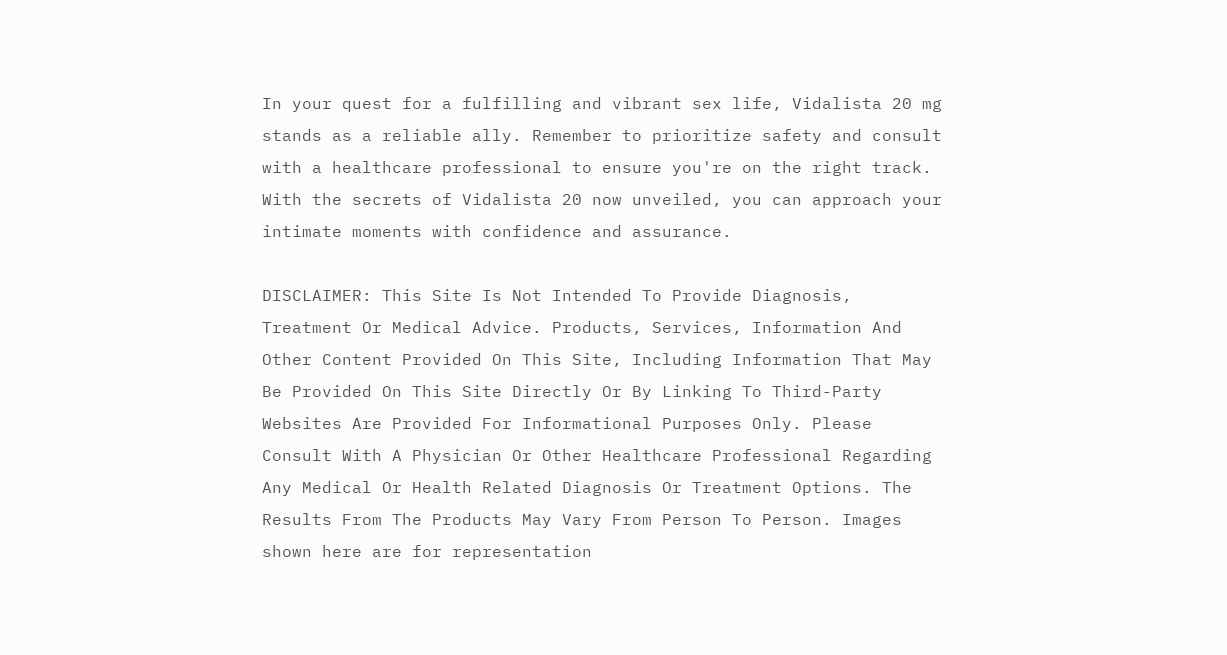In your quest for a fulfilling and vibrant sex life, Vidalista 20 mg stands as a reliable ally. Remember to prioritize safety and consult with a healthcare professional to ensure you're on the right track. With the secrets of Vidalista 20 now unveiled, you can approach your intimate moments with confidence and assurance.

DISCLAIMER: This Site Is Not Intended To Provide Diagnosis, Treatment Or Medical Advice. Products, Services, Information And Other Content Provided On This Site, Including Information That May Be Provided On This Site Directly Or By Linking To Third-Party Websites Are Provided For Informational Purposes Only. Please Consult With A Physician Or Other Healthcare Professional Regarding Any Medical Or Health Related Diagnosis Or Treatment Options. The Results From The Products May Vary From Person To Person. Images shown here are for representation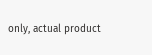only, actual product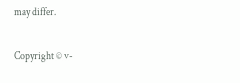may differ.

Copyright © v-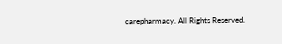carepharmacy. All Rights Reserved.